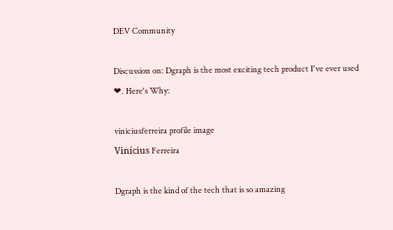DEV Community

Discussion on: Dgraph is the most exciting tech product I've ever used ❤. Here's Why:

viniciusferreira profile image
Vinícius Ferreira

Dgraph is the kind of the tech that is so amazing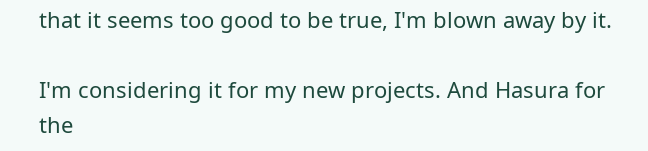that it seems too good to be true, I'm blown away by it.

I'm considering it for my new projects. And Hasura for the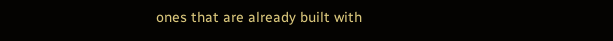ones that are already built with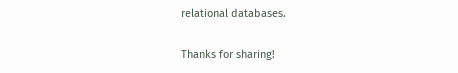relational databases.

Thanks for sharing!